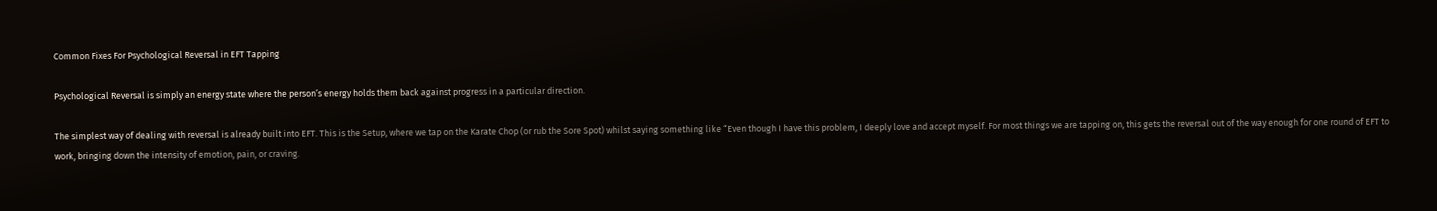Common Fixes For Psychological Reversal in EFT Tapping

Psychological Reversal is simply an energy state where the person’s energy holds them back against progress in a particular direction.

The simplest way of dealing with reversal is already built into EFT. This is the Setup, where we tap on the Karate Chop (or rub the Sore Spot) whilst saying something like “Even though I have this problem, I deeply love and accept myself. For most things we are tapping on, this gets the reversal out of the way enough for one round of EFT to work, bringing down the intensity of emotion, pain, or craving.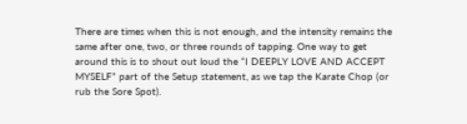There are times when this is not enough, and the intensity remains the same after one, two, or three rounds of tapping. One way to get around this is to shout out loud the “I DEEPLY LOVE AND ACCEPT MYSELF” part of the Setup statement, as we tap the Karate Chop (or rub the Sore Spot).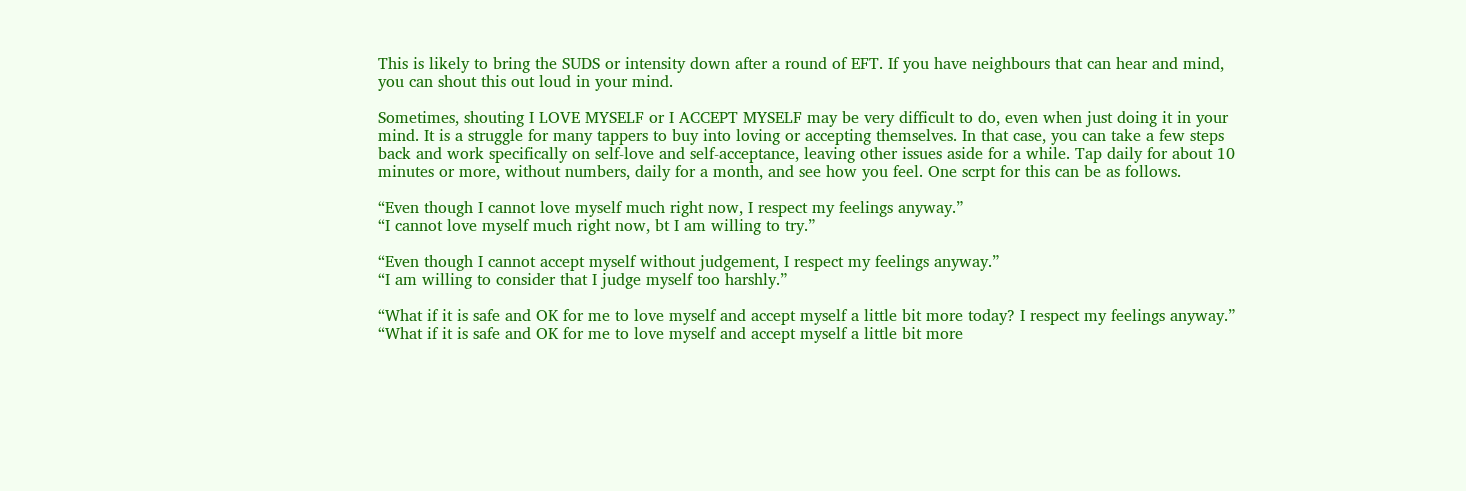This is likely to bring the SUDS or intensity down after a round of EFT. If you have neighbours that can hear and mind, you can shout this out loud in your mind.

Sometimes, shouting I LOVE MYSELF or I ACCEPT MYSELF may be very difficult to do, even when just doing it in your mind. It is a struggle for many tappers to buy into loving or accepting themselves. In that case, you can take a few steps back and work specifically on self-love and self-acceptance, leaving other issues aside for a while. Tap daily for about 10 minutes or more, without numbers, daily for a month, and see how you feel. One scrpt for this can be as follows.

“Even though I cannot love myself much right now, I respect my feelings anyway.”
“I cannot love myself much right now, bt I am willing to try.”

“Even though I cannot accept myself without judgement, I respect my feelings anyway.”
“I am willing to consider that I judge myself too harshly.”

“What if it is safe and OK for me to love myself and accept myself a little bit more today? I respect my feelings anyway.”
“What if it is safe and OK for me to love myself and accept myself a little bit more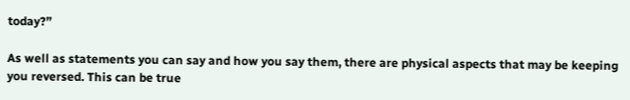today?”

As well as statements you can say and how you say them, there are physical aspects that may be keeping you reversed. This can be true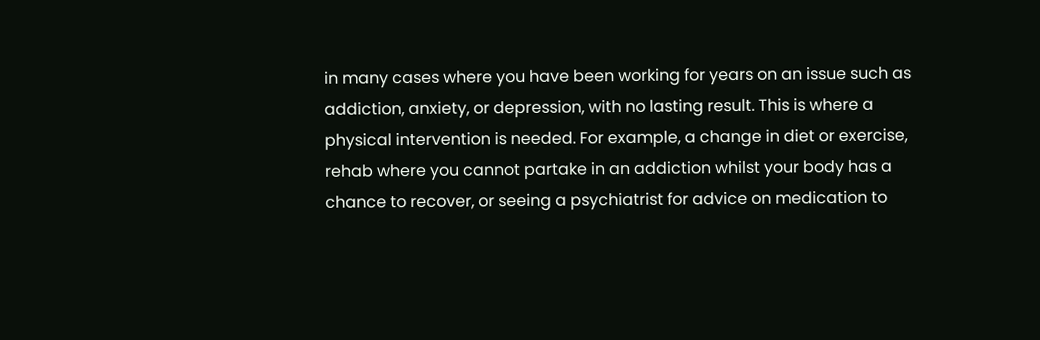in many cases where you have been working for years on an issue such as addiction, anxiety, or depression, with no lasting result. This is where a physical intervention is needed. For example, a change in diet or exercise, rehab where you cannot partake in an addiction whilst your body has a chance to recover, or seeing a psychiatrist for advice on medication to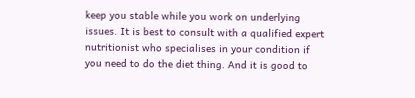keep you stable while you work on underlying issues. It is best to consult with a qualified expert nutritionist who specialises in your condition if you need to do the diet thing. And it is good to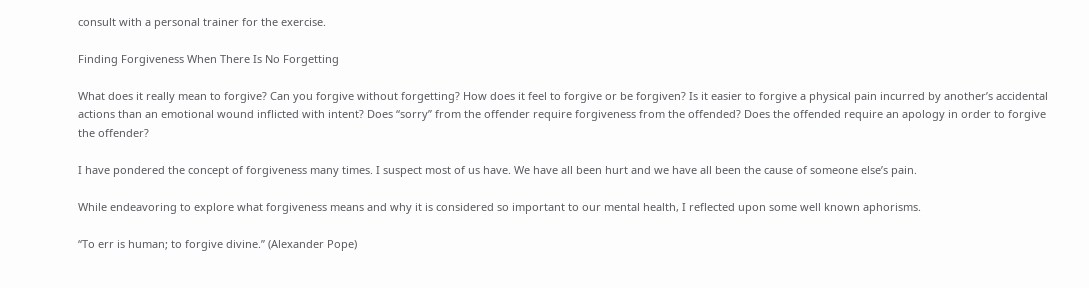consult with a personal trainer for the exercise.

Finding Forgiveness When There Is No Forgetting

What does it really mean to forgive? Can you forgive without forgetting? How does it feel to forgive or be forgiven? Is it easier to forgive a physical pain incurred by another’s accidental actions than an emotional wound inflicted with intent? Does “sorry” from the offender require forgiveness from the offended? Does the offended require an apology in order to forgive the offender?

I have pondered the concept of forgiveness many times. I suspect most of us have. We have all been hurt and we have all been the cause of someone else’s pain.

While endeavoring to explore what forgiveness means and why it is considered so important to our mental health, I reflected upon some well known aphorisms.

“To err is human; to forgive divine.” (Alexander Pope)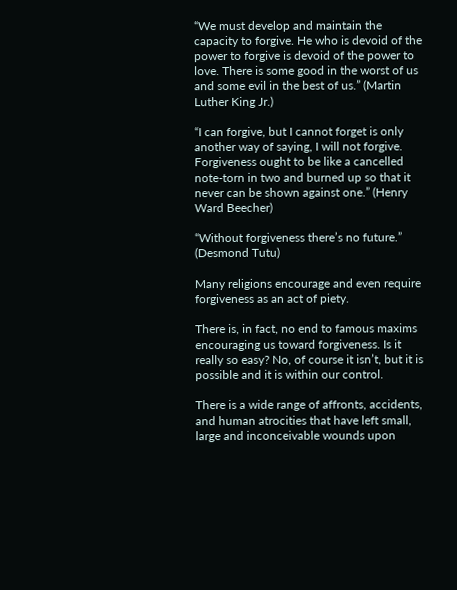“We must develop and maintain the capacity to forgive. He who is devoid of the power to forgive is devoid of the power to love. There is some good in the worst of us and some evil in the best of us.” (Martin Luther King Jr.)

“I can forgive, but I cannot forget is only another way of saying, I will not forgive. Forgiveness ought to be like a cancelled note-torn in two and burned up so that it never can be shown against one.” (Henry Ward Beecher)

“Without forgiveness there’s no future.” (Desmond Tutu)

Many religions encourage and even require forgiveness as an act of piety.

There is, in fact, no end to famous maxims encouraging us toward forgiveness. Is it really so easy? No, of course it isn’t, but it is possible and it is within our control.

There is a wide range of affronts, accidents, and human atrocities that have left small, large and inconceivable wounds upon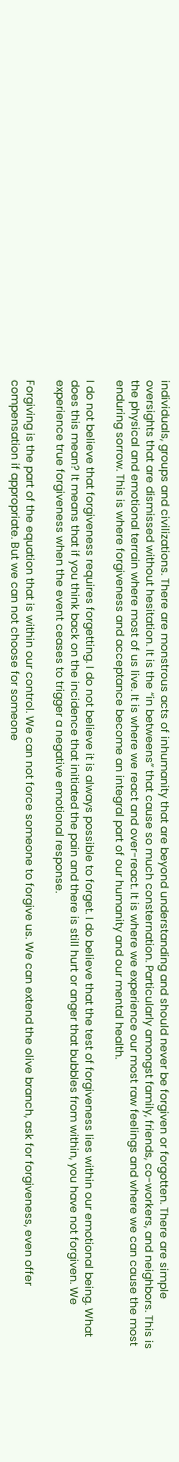individuals, groups and civilizations. There are monstrous acts of inhumanity that are beyond understanding and should never be forgiven or forgotten. There are simple oversights that are dismissed without hesitation. It is the “in betweens” that cause so much consternation. Particularly amongst family, friends, co-workers, and neighbors. This is the physical and emotional terrain where most of us live. It is where we react and over-react. It is where we experience our most raw feelings and where we can cause the most enduring sorrow. This is where forgiveness and acceptance become an integral part of our humanity and our mental health.

I do not believe that forgiveness requires forgetting. I do not believe it is always possible to forget. I do believe that the test of forgiveness lies within our emotional being. What does this mean? It means that if you think back on the incidence that initiated the pain and there is still hurt or anger that bubbles from within, you have not forgiven. We experience true forgiveness when the event ceases to trigger a negative emotional response.

Forgiving is the part of the equation that is within our control. We can not force someone to forgive us. We can extend the olive branch, ask for forgiveness, even offer compensation if appropriate. But we can not choose for someone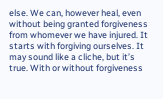else. We can, however heal, even without being granted forgiveness from whomever we have injured. It starts with forgiving ourselves. It may sound like a cliche, but it’s true. With or without forgiveness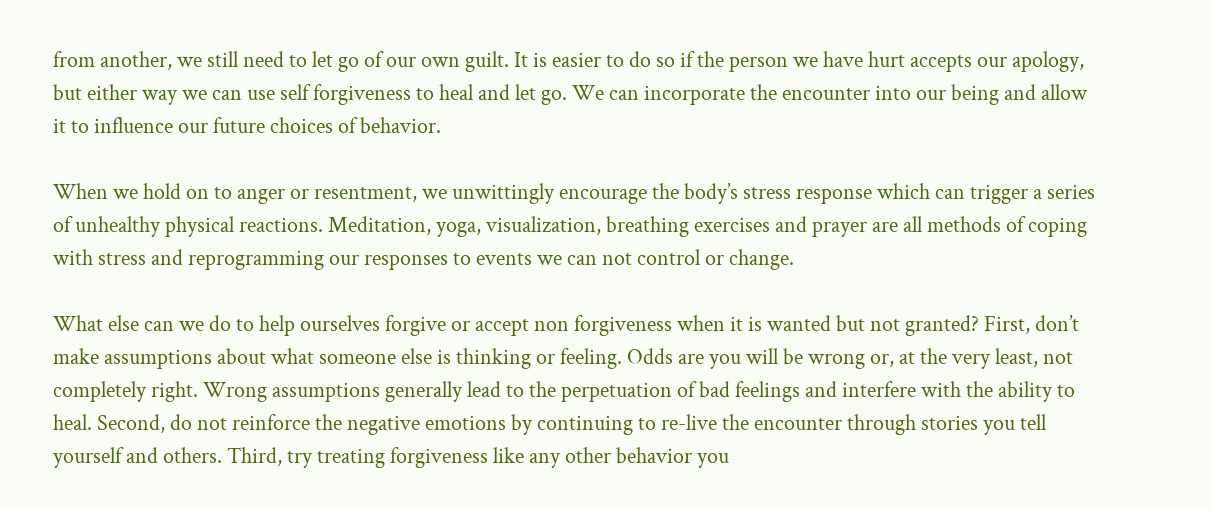from another, we still need to let go of our own guilt. It is easier to do so if the person we have hurt accepts our apology, but either way we can use self forgiveness to heal and let go. We can incorporate the encounter into our being and allow it to influence our future choices of behavior.

When we hold on to anger or resentment, we unwittingly encourage the body’s stress response which can trigger a series of unhealthy physical reactions. Meditation, yoga, visualization, breathing exercises and prayer are all methods of coping with stress and reprogramming our responses to events we can not control or change.

What else can we do to help ourselves forgive or accept non forgiveness when it is wanted but not granted? First, don’t make assumptions about what someone else is thinking or feeling. Odds are you will be wrong or, at the very least, not completely right. Wrong assumptions generally lead to the perpetuation of bad feelings and interfere with the ability to heal. Second, do not reinforce the negative emotions by continuing to re-live the encounter through stories you tell yourself and others. Third, try treating forgiveness like any other behavior you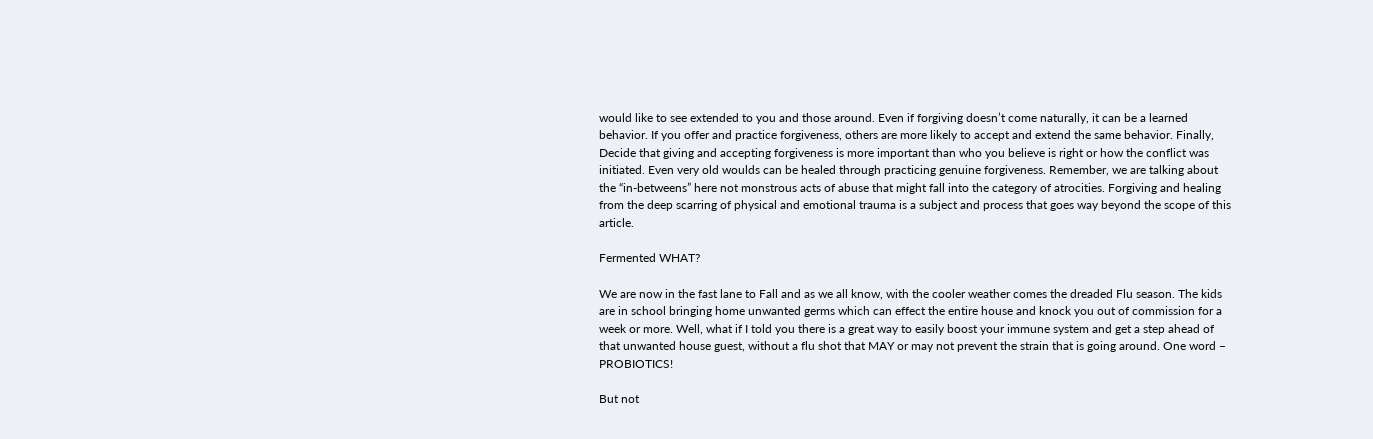would like to see extended to you and those around. Even if forgiving doesn’t come naturally, it can be a learned behavior. If you offer and practice forgiveness, others are more likely to accept and extend the same behavior. Finally, Decide that giving and accepting forgiveness is more important than who you believe is right or how the conflict was initiated. Even very old woulds can be healed through practicing genuine forgiveness. Remember, we are talking about the “in-betweens” here not monstrous acts of abuse that might fall into the category of atrocities. Forgiving and healing from the deep scarring of physical and emotional trauma is a subject and process that goes way beyond the scope of this article.

Fermented WHAT?

We are now in the fast lane to Fall and as we all know, with the cooler weather comes the dreaded Flu season. The kids are in school bringing home unwanted germs which can effect the entire house and knock you out of commission for a week or more. Well, what if I told you there is a great way to easily boost your immune system and get a step ahead of that unwanted house guest, without a flu shot that MAY or may not prevent the strain that is going around. One word – PROBIOTICS!

But not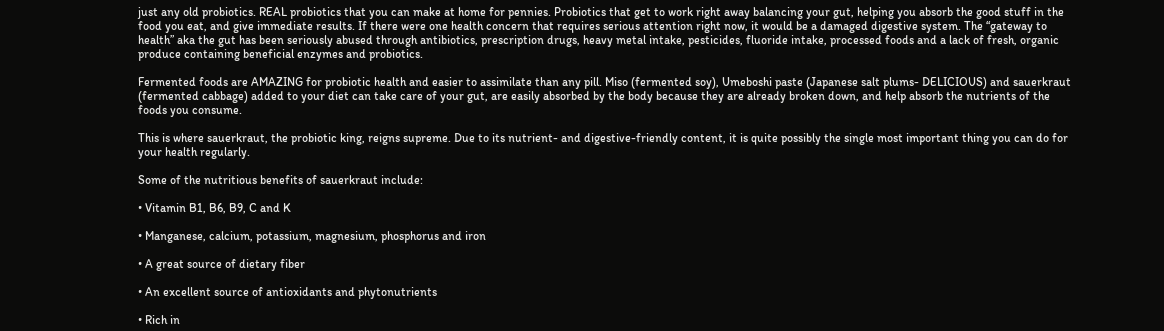just any old probiotics. REAL probiotics that you can make at home for pennies. Probiotics that get to work right away balancing your gut, helping you absorb the good stuff in the food you eat, and give immediate results. If there were one health concern that requires serious attention right now, it would be a damaged digestive system. The “gateway to health” aka the gut has been seriously abused through antibiotics, prescription drugs, heavy metal intake, pesticides, fluoride intake, processed foods and a lack of fresh, organic produce containing beneficial enzymes and probiotics.

Fermented foods are AMAZING for probiotic health and easier to assimilate than any pill. Miso (fermented soy), Umeboshi paste (Japanese salt plums- DELICIOUS) and sauerkraut (fermented cabbage) added to your diet can take care of your gut, are easily absorbed by the body because they are already broken down, and help absorb the nutrients of the foods you consume.

This is where sauerkraut, the probiotic king, reigns supreme. Due to its nutrient- and digestive-friendly content, it is quite possibly the single most important thing you can do for your health regularly.

Some of the nutritious benefits of sauerkraut include:

• Vitamin B1, B6, B9, C and K

• Manganese, calcium, potassium, magnesium, phosphorus and iron

• A great source of dietary fiber

• An excellent source of antioxidants and phytonutrients

• Rich in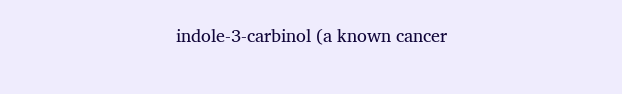indole-3-carbinol (a known cancer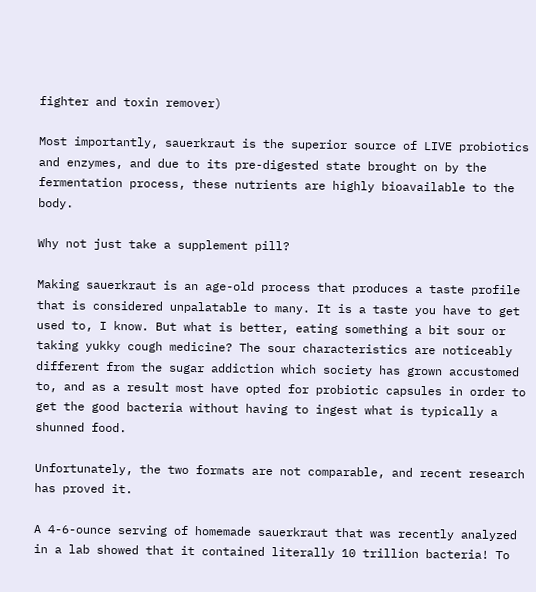fighter and toxin remover)

Most importantly, sauerkraut is the superior source of LIVE probiotics and enzymes, and due to its pre-digested state brought on by the fermentation process, these nutrients are highly bioavailable to the body.

Why not just take a supplement pill?

Making sauerkraut is an age-old process that produces a taste profile that is considered unpalatable to many. It is a taste you have to get used to, I know. But what is better, eating something a bit sour or taking yukky cough medicine? The sour characteristics are noticeably different from the sugar addiction which society has grown accustomed to, and as a result most have opted for probiotic capsules in order to get the good bacteria without having to ingest what is typically a shunned food.

Unfortunately, the two formats are not comparable, and recent research has proved it.

A 4-6-ounce serving of homemade sauerkraut that was recently analyzed in a lab showed that it contained literally 10 trillion bacteria! To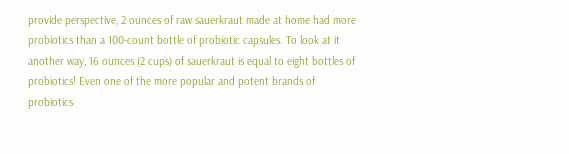provide perspective, 2 ounces of raw sauerkraut made at home had more probiotics than a 100-count bottle of probiotic capsules. To look at it another way, 16 ounces (2 cups) of sauerkraut is equal to eight bottles of probiotics! Even one of the more popular and potent brands of probiotics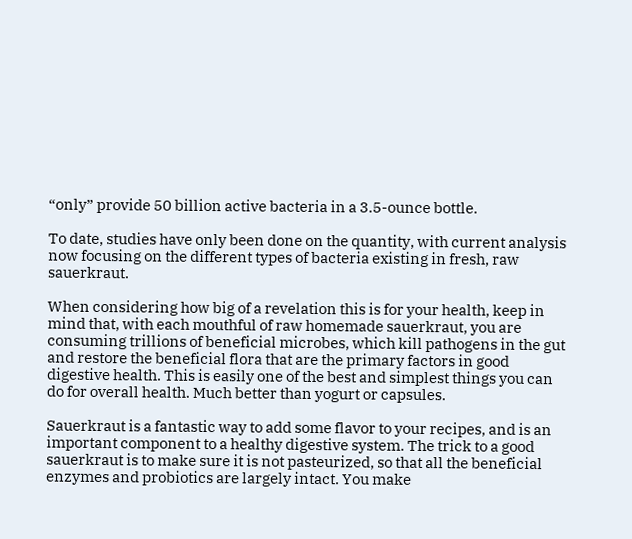“only” provide 50 billion active bacteria in a 3.5-ounce bottle.

To date, studies have only been done on the quantity, with current analysis now focusing on the different types of bacteria existing in fresh, raw sauerkraut.

When considering how big of a revelation this is for your health, keep in mind that, with each mouthful of raw homemade sauerkraut, you are consuming trillions of beneficial microbes, which kill pathogens in the gut and restore the beneficial flora that are the primary factors in good digestive health. This is easily one of the best and simplest things you can do for overall health. Much better than yogurt or capsules.

Sauerkraut is a fantastic way to add some flavor to your recipes, and is an important component to a healthy digestive system. The trick to a good sauerkraut is to make sure it is not pasteurized, so that all the beneficial enzymes and probiotics are largely intact. You make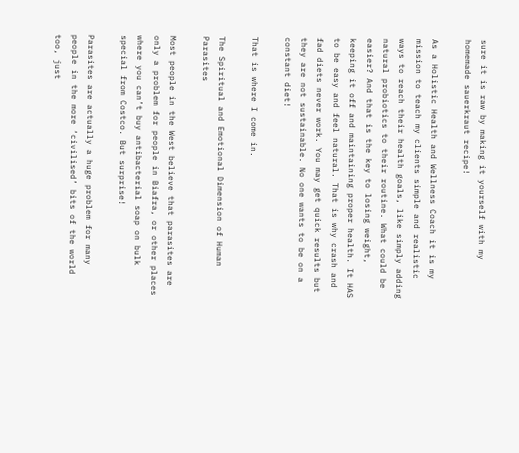sure it is raw by making it yourself with my homemade sauerkraut recipe!

As a Holistic Health and Wellness Coach it is my mission to teach my clients simple and realistic ways to reach their health goals, like simply adding natural probiotics to their routine. What could be easier? And that is the key to losing weight, keeping it off and maintaining proper health. It HAS to be easy and feel natural. That is why crash and fad diets never work. You may get quick results but they are not sustainable. No one wants to be on a constant diet!

That is where I come in.

The Spiritual and Emotional Dimension of Human Parasites

Most people in the West believe that parasites are only a problem for people in Biafra, or other places where you can’t buy antibacterial soap on bulk special from Costco. But surprise!

Parasites are actually a huge problem for many people in the more ‘civilised’ bits of the world too, just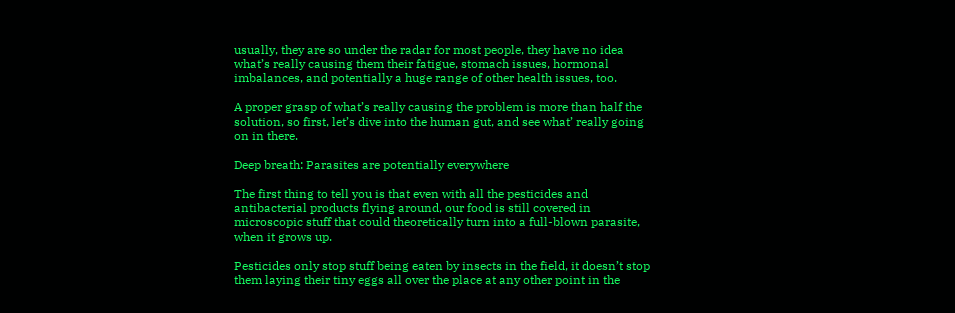usually, they are so under the radar for most people, they have no idea what’s really causing them their fatigue, stomach issues, hormonal imbalances, and potentially a huge range of other health issues, too.

A proper grasp of what’s really causing the problem is more than half the solution, so first, let’s dive into the human gut, and see what’ really going on in there.

Deep breath: Parasites are potentially everywhere

The first thing to tell you is that even with all the pesticides and antibacterial products flying around, our food is still covered in microscopic stuff that could theoretically turn into a full-blown parasite, when it grows up.

Pesticides only stop stuff being eaten by insects in the field, it doesn’t stop them laying their tiny eggs all over the place at any other point in the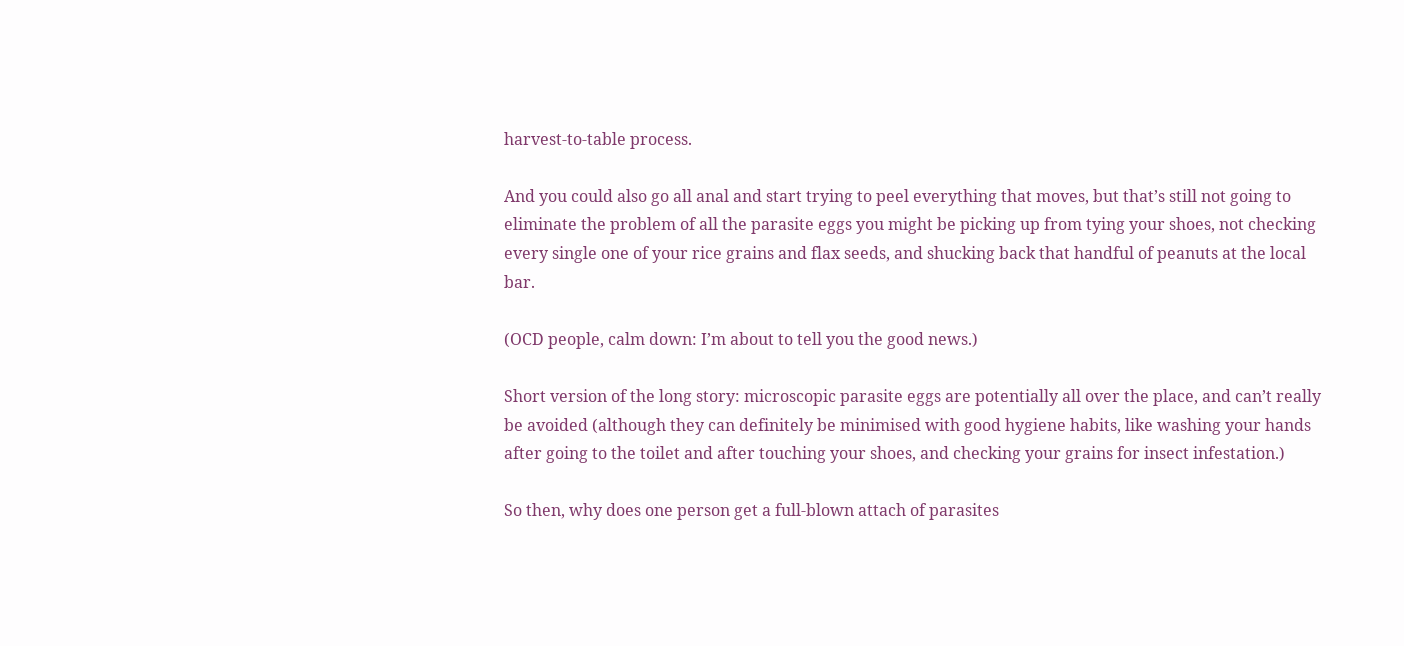harvest-to-table process.

And you could also go all anal and start trying to peel everything that moves, but that’s still not going to eliminate the problem of all the parasite eggs you might be picking up from tying your shoes, not checking every single one of your rice grains and flax seeds, and shucking back that handful of peanuts at the local bar.

(OCD people, calm down: I’m about to tell you the good news.)

Short version of the long story: microscopic parasite eggs are potentially all over the place, and can’t really be avoided (although they can definitely be minimised with good hygiene habits, like washing your hands after going to the toilet and after touching your shoes, and checking your grains for insect infestation.)

So then, why does one person get a full-blown attach of parasites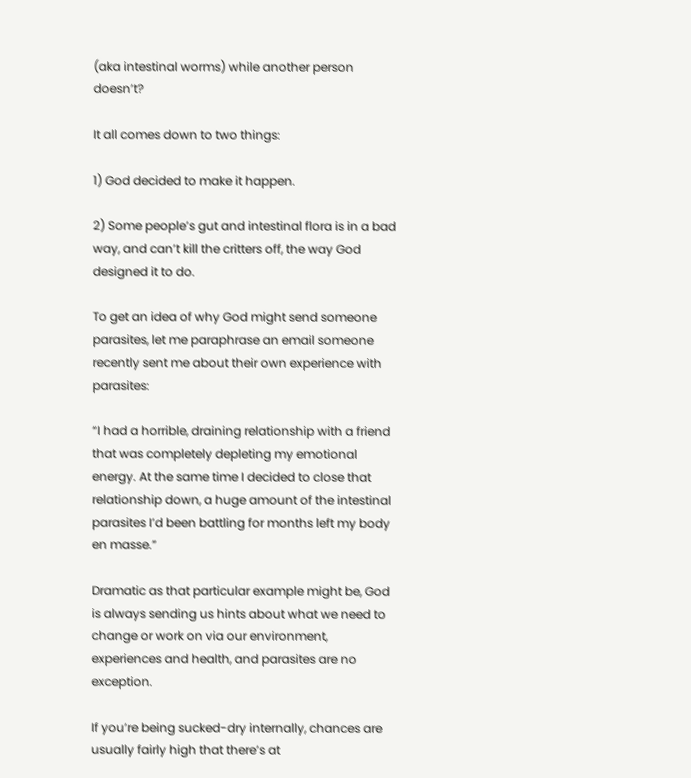(aka intestinal worms) while another person doesn’t?

It all comes down to two things:

1) God decided to make it happen.

2) Some people’s gut and intestinal flora is in a bad way, and can’t kill the critters off, the way God designed it to do.

To get an idea of why God might send someone parasites, let me paraphrase an email someone recently sent me about their own experience with parasites:

“I had a horrible, draining relationship with a friend that was completely depleting my emotional energy. At the same time I decided to close that relationship down, a huge amount of the intestinal parasites I’d been battling for months left my body en masse.”

Dramatic as that particular example might be, God is always sending us hints about what we need to change or work on via our environment, experiences and health, and parasites are no exception.

If you’re being sucked-dry internally, chances are usually fairly high that there’s at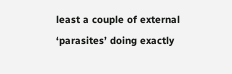least a couple of external ‘parasites’ doing exactly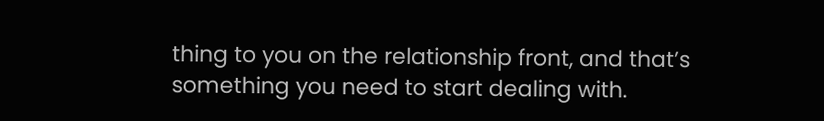thing to you on the relationship front, and that’s something you need to start dealing with.